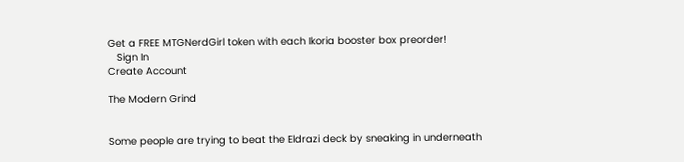Get a FREE MTGNerdGirl token with each Ikoria booster box preorder!
   Sign In
Create Account

The Modern Grind


Some people are trying to beat the Eldrazi deck by sneaking in underneath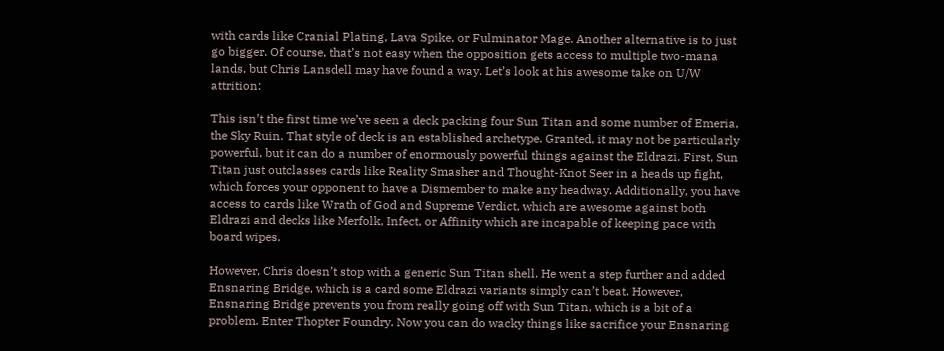with cards like Cranial Plating, Lava Spike, or Fulminator Mage. Another alternative is to just go bigger. Of course, that’s not easy when the opposition gets access to multiple two-mana lands, but Chris Lansdell may have found a way. Let’s look at his awesome take on U/W attrition:

This isn’t the first time we’ve seen a deck packing four Sun Titan and some number of Emeria, the Sky Ruin. That style of deck is an established archetype. Granted, it may not be particularly powerful, but it can do a number of enormously powerful things against the Eldrazi. First, Sun Titan just outclasses cards like Reality Smasher and Thought-Knot Seer in a heads up fight, which forces your opponent to have a Dismember to make any headway. Additionally, you have access to cards like Wrath of God and Supreme Verdict, which are awesome against both Eldrazi and decks like Merfolk, Infect, or Affinity which are incapable of keeping pace with board wipes.

However, Chris doesn’t stop with a generic Sun Titan shell. He went a step further and added Ensnaring Bridge, which is a card some Eldrazi variants simply can’t beat. However, Ensnaring Bridge prevents you from really going off with Sun Titan, which is a bit of a problem. Enter Thopter Foundry. Now you can do wacky things like sacrifice your Ensnaring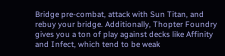Bridge pre-combat, attack with Sun Titan, and rebuy your bridge. Additionally, Thopter Foundry gives you a ton of play against decks like Affinity and Infect, which tend to be weak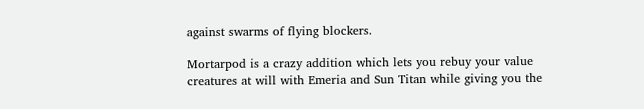against swarms of flying blockers.

Mortarpod is a crazy addition which lets you rebuy your value creatures at will with Emeria and Sun Titan while giving you the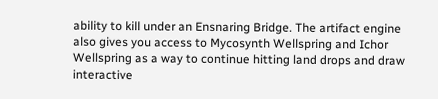ability to kill under an Ensnaring Bridge. The artifact engine also gives you access to Mycosynth Wellspring and Ichor Wellspring as a way to continue hitting land drops and draw interactive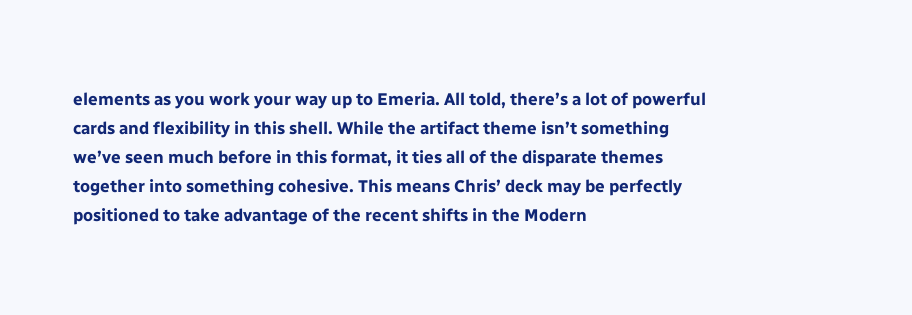elements as you work your way up to Emeria. All told, there’s a lot of powerful cards and flexibility in this shell. While the artifact theme isn’t something we’ve seen much before in this format, it ties all of the disparate themes together into something cohesive. This means Chris’ deck may be perfectly positioned to take advantage of the recent shifts in the Modern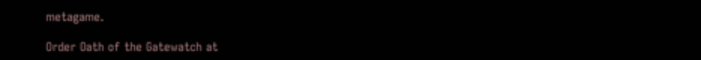metagame.

Order Oath of the Gatewatch at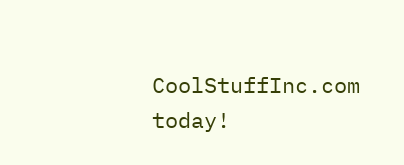CoolStuffInc.com today!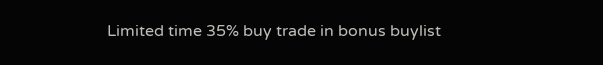Limited time 35% buy trade in bonus buylist